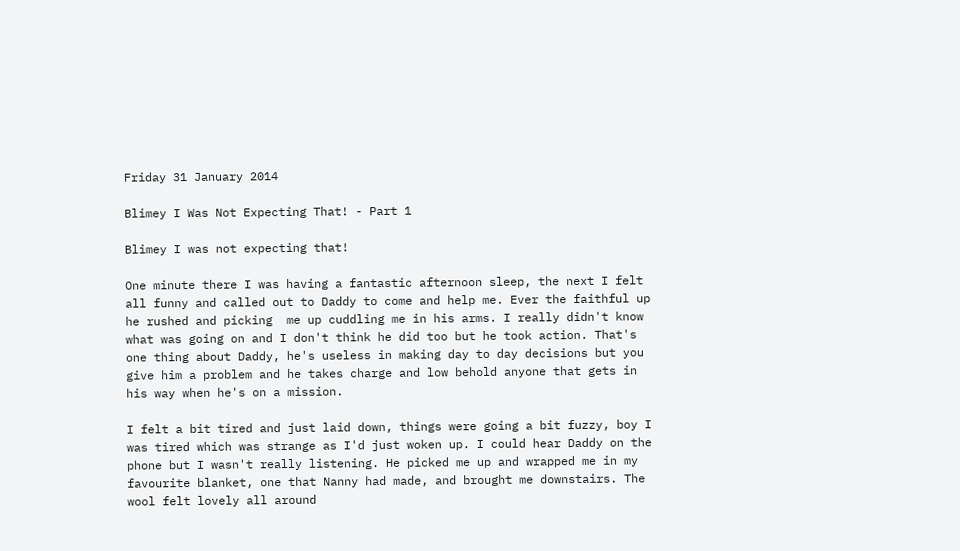Friday 31 January 2014

Blimey I Was Not Expecting That! - Part 1

Blimey I was not expecting that!

One minute there I was having a fantastic afternoon sleep, the next I felt all funny and called out to Daddy to come and help me. Ever the faithful up he rushed and picking  me up cuddling me in his arms. I really didn't know what was going on and I don't think he did too but he took action. That's one thing about Daddy, he's useless in making day to day decisions but you give him a problem and he takes charge and low behold anyone that gets in his way when he's on a mission.

I felt a bit tired and just laid down, things were going a bit fuzzy, boy I was tired which was strange as I'd just woken up. I could hear Daddy on the phone but I wasn't really listening. He picked me up and wrapped me in my favourite blanket, one that Nanny had made, and brought me downstairs. The wool felt lovely all around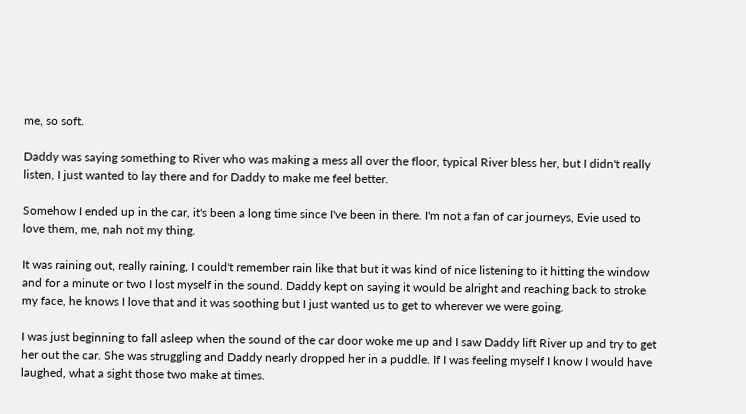me, so soft.

Daddy was saying something to River who was making a mess all over the floor, typical River bless her, but I didn't really listen, I just wanted to lay there and for Daddy to make me feel better.

Somehow I ended up in the car, it's been a long time since I've been in there. I'm not a fan of car journeys, Evie used to love them, me, nah not my thing.

It was raining out, really raining, I could't remember rain like that but it was kind of nice listening to it hitting the window and for a minute or two I lost myself in the sound. Daddy kept on saying it would be alright and reaching back to stroke my face, he knows I love that and it was soothing but I just wanted us to get to wherever we were going.

I was just beginning to fall asleep when the sound of the car door woke me up and I saw Daddy lift River up and try to get her out the car. She was struggling and Daddy nearly dropped her in a puddle. If I was feeling myself I know I would have laughed, what a sight those two make at times.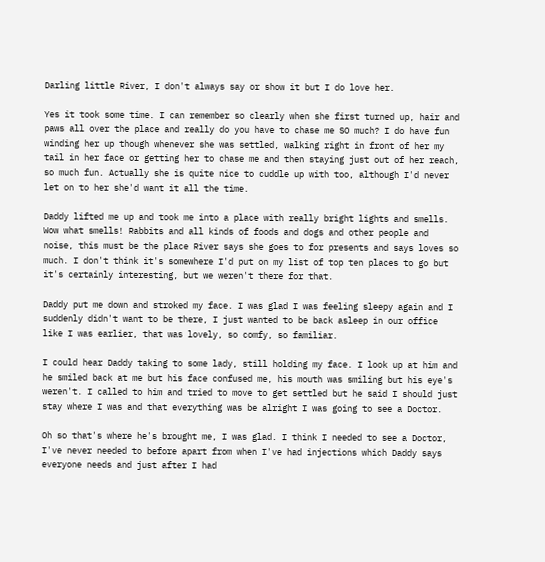Darling little River, I don't always say or show it but I do love her.

Yes it took some time. I can remember so clearly when she first turned up, hair and paws all over the place and really do you have to chase me SO much? I do have fun winding her up though whenever she was settled, walking right in front of her my tail in her face or getting her to chase me and then staying just out of her reach, so much fun. Actually she is quite nice to cuddle up with too, although I'd never let on to her she'd want it all the time.

Daddy lifted me up and took me into a place with really bright lights and smells. Wow what smells! Rabbits and all kinds of foods and dogs and other people and noise, this must be the place River says she goes to for presents and says loves so much. I don't think it's somewhere I'd put on my list of top ten places to go but it's certainly interesting, but we weren't there for that.

Daddy put me down and stroked my face. I was glad I was feeling sleepy again and I suddenly didn't want to be there, I just wanted to be back asleep in our office like I was earlier, that was lovely, so comfy, so familiar.

I could hear Daddy taking to some lady, still holding my face. I look up at him and he smiled back at me but his face confused me, his mouth was smiling but his eye's weren't. I called to him and tried to move to get settled but he said I should just stay where I was and that everything was be alright I was going to see a Doctor.

Oh so that's where he's brought me, I was glad. I think I needed to see a Doctor, I've never needed to before apart from when I've had injections which Daddy says everyone needs and just after I had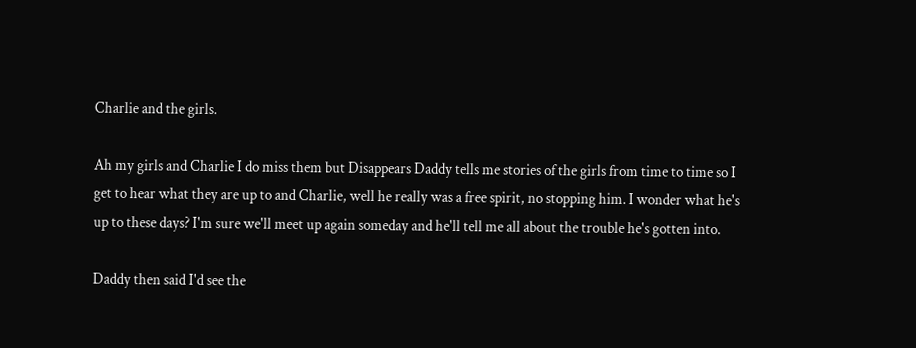Charlie and the girls.

Ah my girls and Charlie I do miss them but Disappears Daddy tells me stories of the girls from time to time so I get to hear what they are up to and Charlie, well he really was a free spirit, no stopping him. I wonder what he's up to these days? I'm sure we'll meet up again someday and he'll tell me all about the trouble he's gotten into.

Daddy then said I'd see the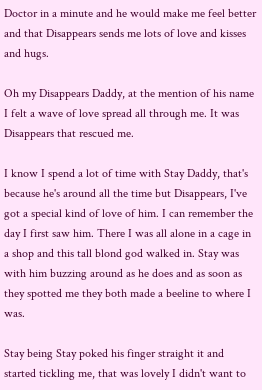Doctor in a minute and he would make me feel better and that Disappears sends me lots of love and kisses and hugs.

Oh my Disappears Daddy, at the mention of his name I felt a wave of love spread all through me. It was Disappears that rescued me.

I know I spend a lot of time with Stay Daddy, that's because he's around all the time but Disappears, I've got a special kind of love of him. I can remember the day I first saw him. There I was all alone in a cage in a shop and this tall blond god walked in. Stay was with him buzzing around as he does and as soon as they spotted me they both made a beeline to where I was.

Stay being Stay poked his finger straight it and started tickling me, that was lovely I didn't want to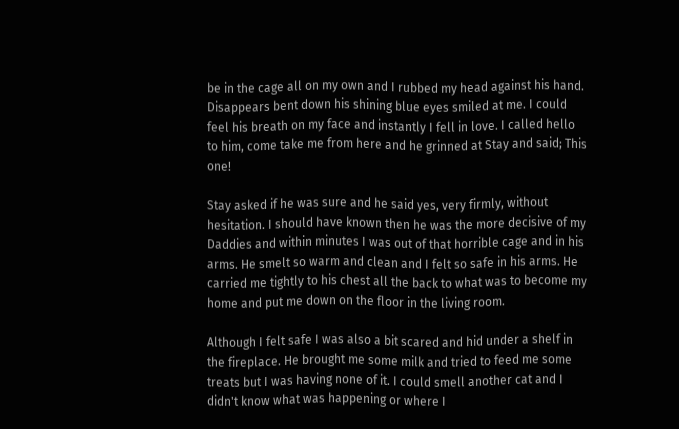be in the cage all on my own and I rubbed my head against his hand. Disappears bent down his shining blue eyes smiled at me. I could feel his breath on my face and instantly I fell in love. I called hello to him, come take me from here and he grinned at Stay and said; This one!

Stay asked if he was sure and he said yes, very firmly, without hesitation. I should have known then he was the more decisive of my Daddies and within minutes I was out of that horrible cage and in his arms. He smelt so warm and clean and I felt so safe in his arms. He carried me tightly to his chest all the back to what was to become my home and put me down on the floor in the living room.

Although I felt safe I was also a bit scared and hid under a shelf in the fireplace. He brought me some milk and tried to feed me some treats but I was having none of it. I could smell another cat and I didn't know what was happening or where I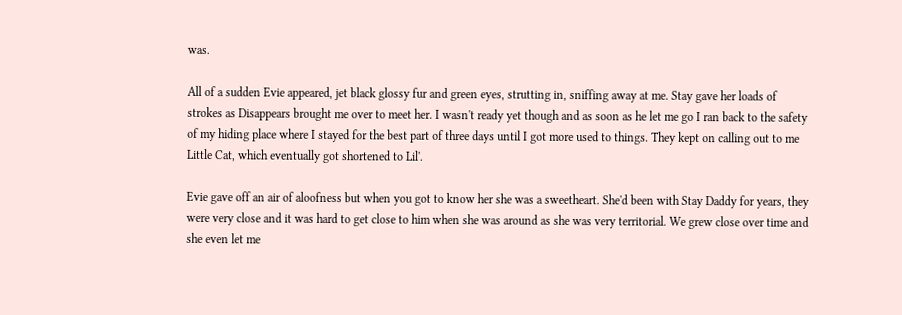was.

All of a sudden Evie appeared, jet black glossy fur and green eyes, strutting in, sniffing away at me. Stay gave her loads of strokes as Disappears brought me over to meet her. I wasn't ready yet though and as soon as he let me go I ran back to the safety of my hiding place where I stayed for the best part of three days until I got more used to things. They kept on calling out to me Little Cat, which eventually got shortened to Lil'.

Evie gave off an air of aloofness but when you got to know her she was a sweetheart. She'd been with Stay Daddy for years, they were very close and it was hard to get close to him when she was around as she was very territorial. We grew close over time and she even let me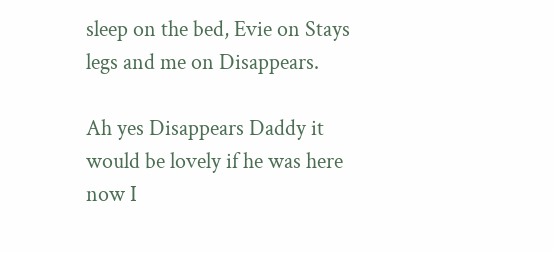sleep on the bed, Evie on Stays legs and me on Disappears.

Ah yes Disappears Daddy it would be lovely if he was here now I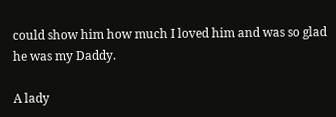could show him how much I loved him and was so glad he was my Daddy.

A lady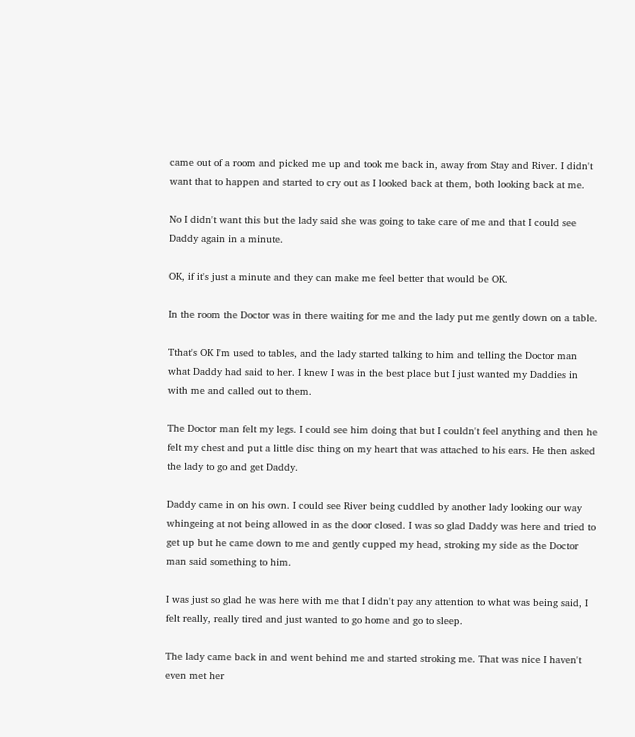came out of a room and picked me up and took me back in, away from Stay and River. I didn't want that to happen and started to cry out as I looked back at them, both looking back at me.

No I didn't want this but the lady said she was going to take care of me and that I could see Daddy again in a minute.

OK, if it's just a minute and they can make me feel better that would be OK.

In the room the Doctor was in there waiting for me and the lady put me gently down on a table.

Tthat's OK I'm used to tables, and the lady started talking to him and telling the Doctor man what Daddy had said to her. I knew I was in the best place but I just wanted my Daddies in with me and called out to them.

The Doctor man felt my legs. I could see him doing that but I couldn't feel anything and then he felt my chest and put a little disc thing on my heart that was attached to his ears. He then asked the lady to go and get Daddy.

Daddy came in on his own. I could see River being cuddled by another lady looking our way whingeing at not being allowed in as the door closed. I was so glad Daddy was here and tried to get up but he came down to me and gently cupped my head, stroking my side as the Doctor man said something to him.

I was just so glad he was here with me that I didn't pay any attention to what was being said, I felt really, really tired and just wanted to go home and go to sleep.

The lady came back in and went behind me and started stroking me. That was nice I haven't even met her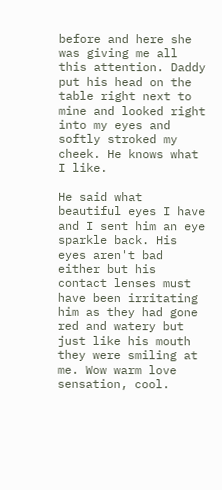before and here she was giving me all this attention. Daddy put his head on the table right next to mine and looked right into my eyes and softly stroked my cheek. He knows what I like.

He said what beautiful eyes I have and I sent him an eye sparkle back. His eyes aren't bad either but his contact lenses must have been irritating him as they had gone red and watery but just like his mouth they were smiling at me. Wow warm love sensation, cool.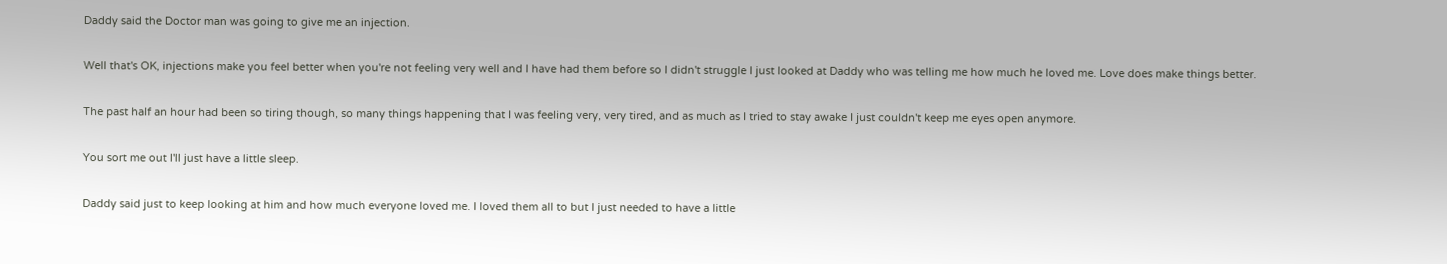Daddy said the Doctor man was going to give me an injection.

Well that's OK, injections make you feel better when you're not feeling very well and I have had them before so I didn't struggle I just looked at Daddy who was telling me how much he loved me. Love does make things better.

The past half an hour had been so tiring though, so many things happening that I was feeling very, very tired, and as much as I tried to stay awake I just couldn't keep me eyes open anymore.

You sort me out I'll just have a little sleep.

Daddy said just to keep looking at him and how much everyone loved me. I loved them all to but I just needed to have a little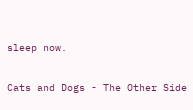sleep now.

Cats and Dogs - The Other Side